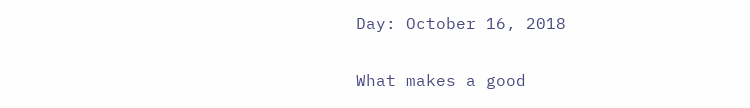Day: October 16, 2018


What makes a good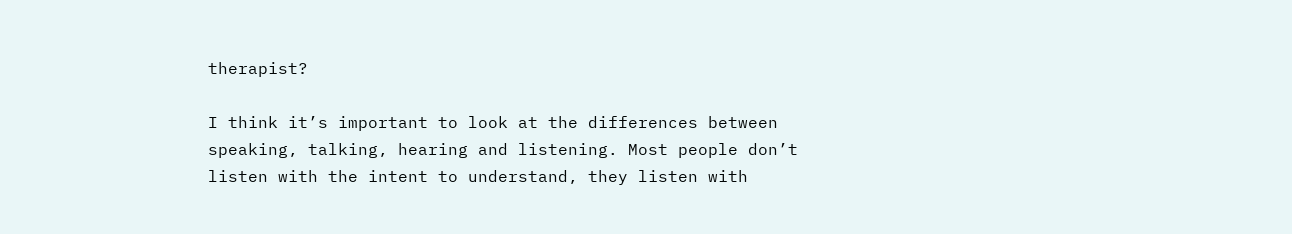therapist?

I think it’s important to look at the differences between speaking, talking, hearing and listening. Most people don’t listen with the intent to understand, they listen with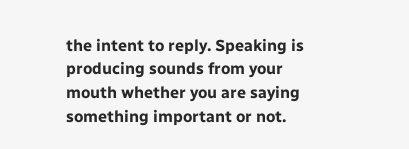the intent to reply. Speaking is producing sounds from your mouth whether you are saying something important or not.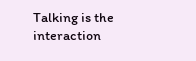Talking is the interaction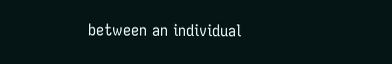between an individual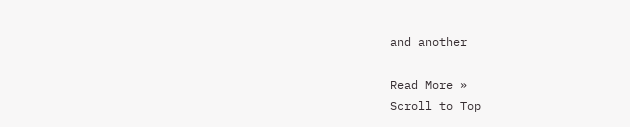and another

Read More »
Scroll to Top